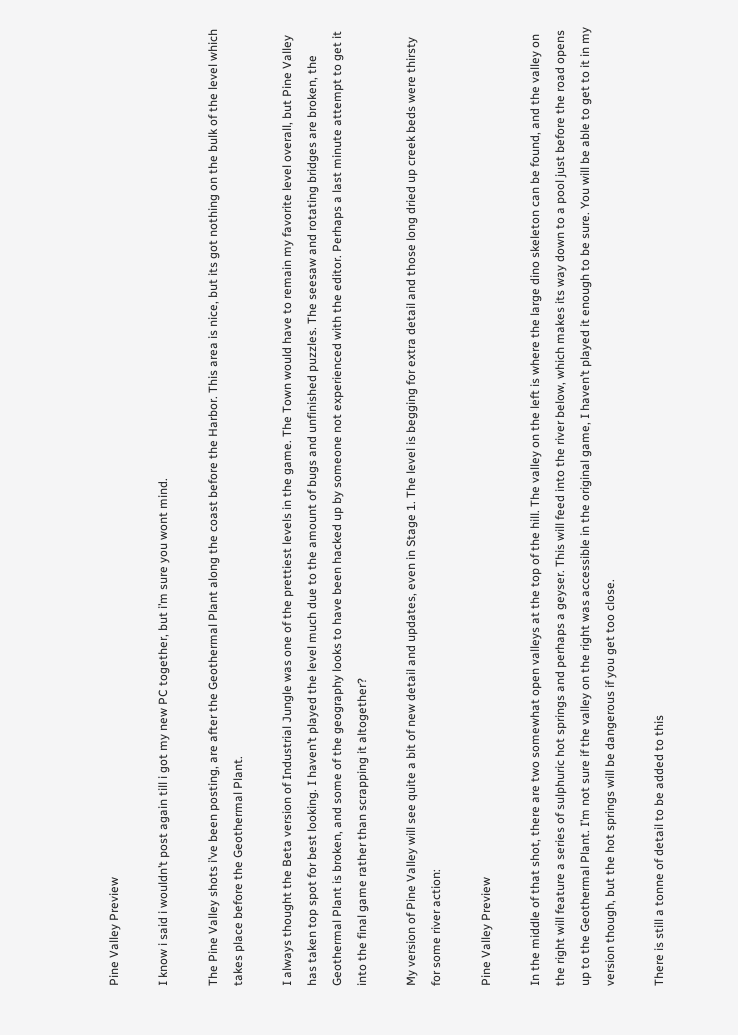Pine Valley Preview

I know i said i wouldn’t post again till i got my new PC together, but i’m sure you wont mind.

The Pine Valley shots i’ve been posting, are after the Geothermal Plant along the coast before the Harbor. This area is nice, but its got nothing on the bulk of the level which takes place before the Geothermal Plant.

I always thought the Beta version of Industrial Jungle was one of the prettiest levels in the game. The Town would have to remain my favorite level overall, but Pine Valley has taken top spot for best looking. I haven’t played the level much due to the amount of bugs and unfinished puzzles. The seesaw and rotating bridges are broken, the Geothermal Plant is broken, and some of the geography looks to have been hacked up by someone not experienced with the editor. Perhaps a last minute attempt to get it into the final game rather than scrapping it altogether?

My version of Pine Valley will see quite a bit of new detail and updates, even in Stage 1. The level is begging for extra detail and those long dried up creek beds were thirsty for some river action:

Pine Valley Preview

In the middle of that shot, there are two somewhat open valleys at the top of the hill. The valley on the left is where the large dino skeleton can be found, and the valley on the right will feature a series of sulphuric hot springs and perhaps a geyser. This will feed into the river below, which makes its way down to a pool just before the road opens up to the Geothermal Plant. I’m not sure if the valley on the right was accessible in the original game, I haven’t played it enough to be sure. You will be able to get to it in my version though, but the hot springs will be dangerous if you get too close.

There is still a tonne of detail to be added to this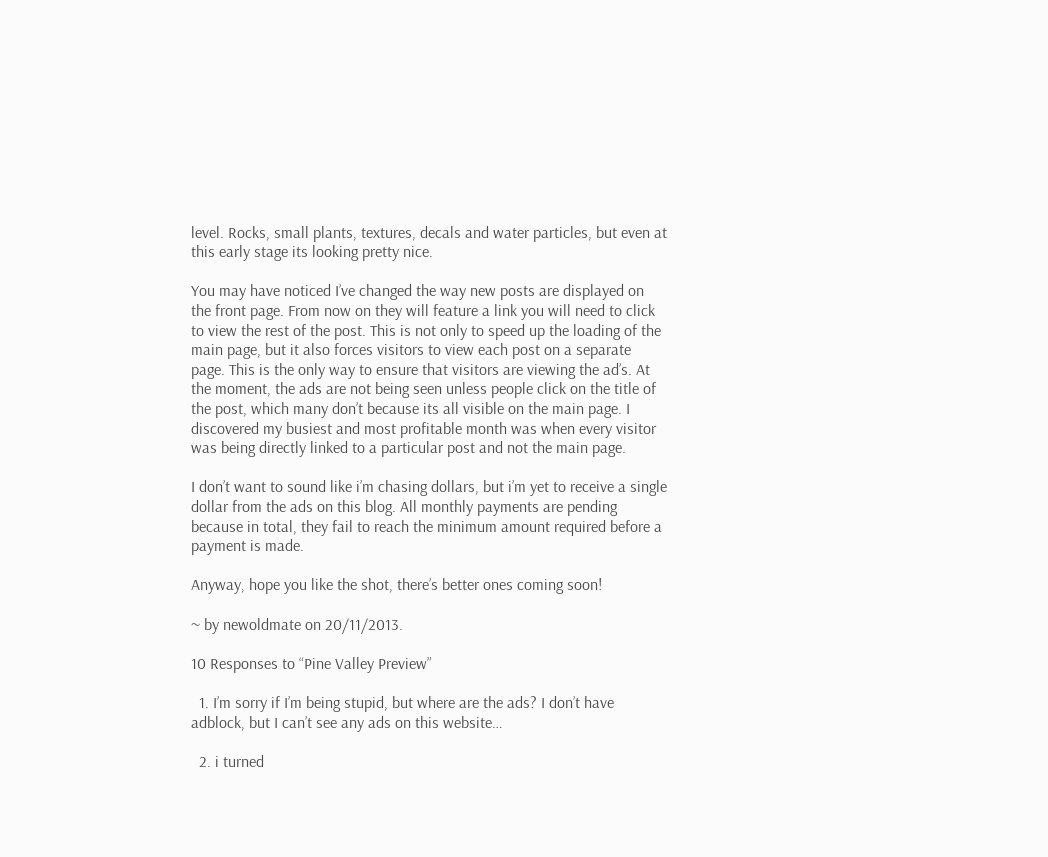level. Rocks, small plants, textures, decals and water particles, but even at this early stage its looking pretty nice.

You may have noticed I’ve changed the way new posts are displayed on the front page. From now on they will feature a link you will need to click to view the rest of the post. This is not only to speed up the loading of the main page, but it also forces visitors to view each post on a separate page. This is the only way to ensure that visitors are viewing the ad’s. At the moment, the ads are not being seen unless people click on the title of the post, which many don’t because its all visible on the main page. I discovered my busiest and most profitable month was when every visitor was being directly linked to a particular post and not the main page.

I don’t want to sound like i’m chasing dollars, but i’m yet to receive a single dollar from the ads on this blog. All monthly payments are pending because in total, they fail to reach the minimum amount required before a payment is made.

Anyway, hope you like the shot, there’s better ones coming soon!

~ by newoldmate on 20/11/2013.

10 Responses to “Pine Valley Preview”

  1. I’m sorry if I’m being stupid, but where are the ads? I don’t have adblock, but I can’t see any ads on this website…

  2. i turned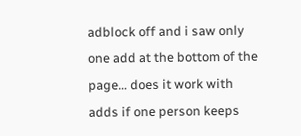adblock off and i saw only one add at the bottom of the page… does it work with adds if one person keeps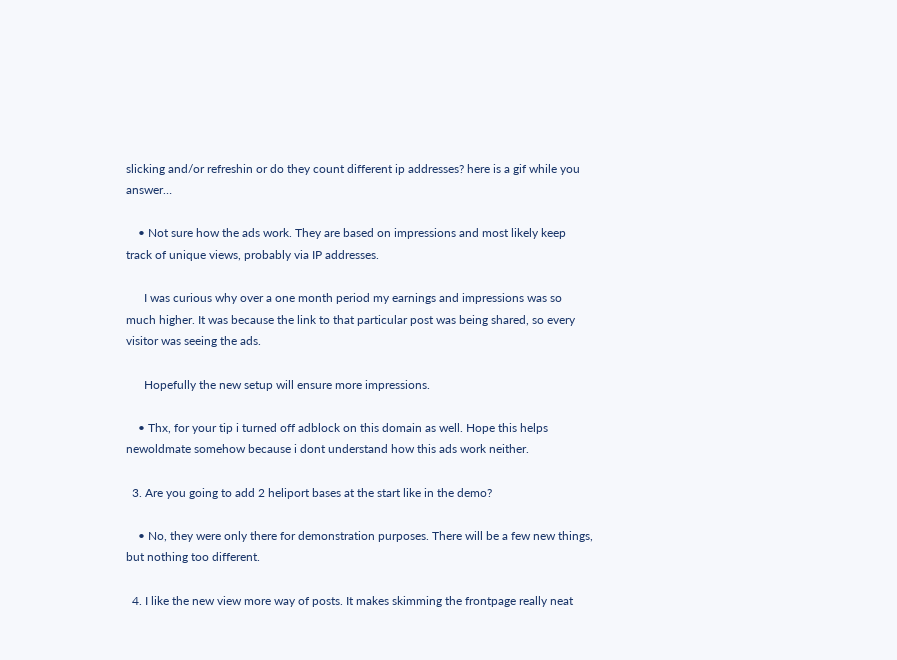slicking and/or refreshin or do they count different ip addresses? here is a gif while you answer…

    • Not sure how the ads work. They are based on impressions and most likely keep track of unique views, probably via IP addresses.

      I was curious why over a one month period my earnings and impressions was so much higher. It was because the link to that particular post was being shared, so every visitor was seeing the ads.

      Hopefully the new setup will ensure more impressions.

    • Thx, for your tip i turned off adblock on this domain as well. Hope this helps newoldmate somehow because i dont understand how this ads work neither.

  3. Are you going to add 2 heliport bases at the start like in the demo?

    • No, they were only there for demonstration purposes. There will be a few new things, but nothing too different.

  4. I like the new view more way of posts. It makes skimming the frontpage really neat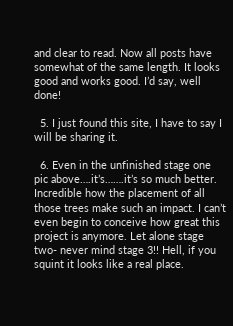and clear to read. Now all posts have somewhat of the same length. It looks good and works good. I’d say, well done!

  5. I just found this site, I have to say I will be sharing it.

  6. Even in the unfinished stage one pic above….it’s…….it’s so much better. Incredible how the placement of all those trees make such an impact. I can’t even begin to conceive how great this project is anymore. Let alone stage two- never mind stage 3!! Hell, if you squint it looks like a real place.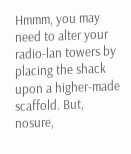Hmmm, you may need to alter your radio-lan towers by placing the shack upon a higher-made scaffold. But, nosure,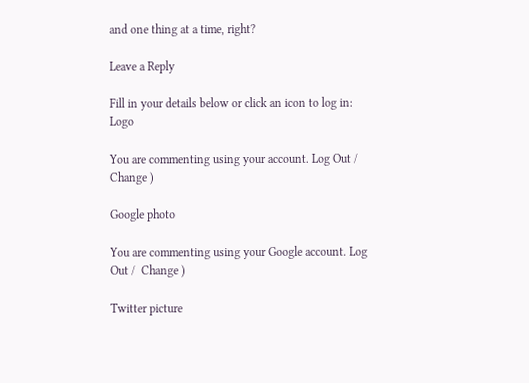and one thing at a time, right?

Leave a Reply

Fill in your details below or click an icon to log in: Logo

You are commenting using your account. Log Out /  Change )

Google photo

You are commenting using your Google account. Log Out /  Change )

Twitter picture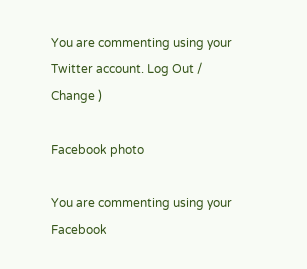You are commenting using your Twitter account. Log Out /  Change )

Facebook photo

You are commenting using your Facebook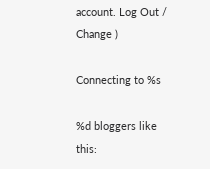account. Log Out /  Change )

Connecting to %s

%d bloggers like this: